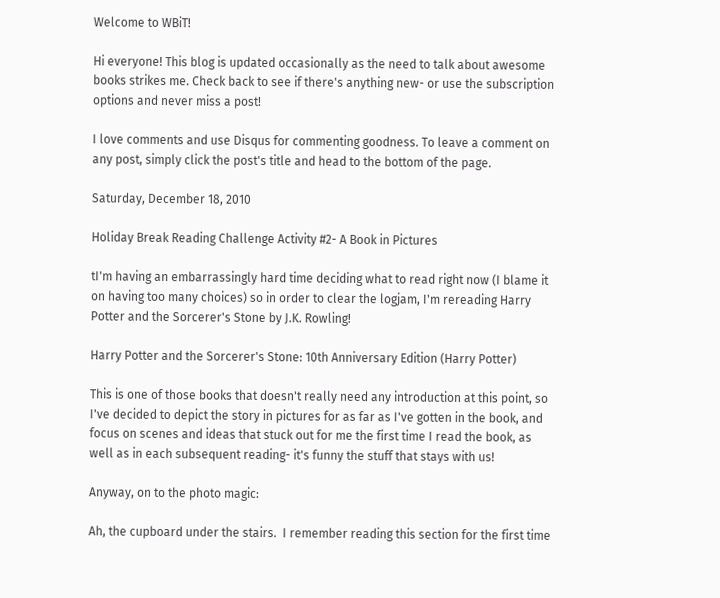Welcome to WBiT!

Hi everyone! This blog is updated occasionally as the need to talk about awesome books strikes me. Check back to see if there's anything new- or use the subscription options and never miss a post!

I love comments and use Disqus for commenting goodness. To leave a comment on any post, simply click the post's title and head to the bottom of the page.

Saturday, December 18, 2010

Holiday Break Reading Challenge Activity #2- A Book in Pictures

tI'm having an embarrassingly hard time deciding what to read right now (I blame it on having too many choices) so in order to clear the logjam, I'm rereading Harry Potter and the Sorcerer's Stone by J.K. Rowling!

Harry Potter and the Sorcerer's Stone: 10th Anniversary Edition (Harry Potter)

This is one of those books that doesn't really need any introduction at this point, so I've decided to depict the story in pictures for as far as I've gotten in the book, and focus on scenes and ideas that stuck out for me the first time I read the book, as well as in each subsequent reading- it's funny the stuff that stays with us!

Anyway, on to the photo magic:

Ah, the cupboard under the stairs.  I remember reading this section for the first time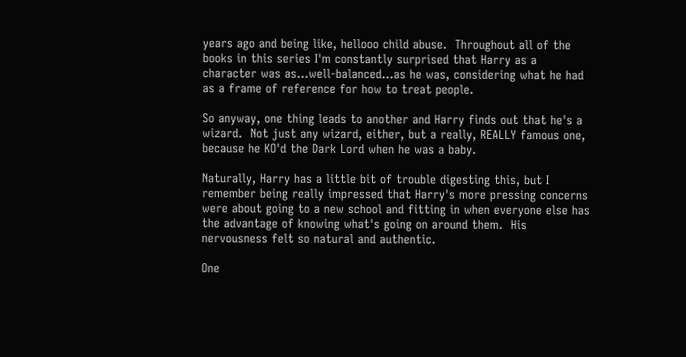years ago and being like, hellooo child abuse.  Throughout all of the books in this series I'm constantly surprised that Harry as a character was as...well-balanced...as he was, considering what he had as a frame of reference for how to treat people.

So anyway, one thing leads to another and Harry finds out that he's a wizard.  Not just any wizard, either, but a really, REALLY famous one, because he KO'd the Dark Lord when he was a baby.

Naturally, Harry has a little bit of trouble digesting this, but I remember being really impressed that Harry's more pressing concerns were about going to a new school and fitting in when everyone else has the advantage of knowing what's going on around them.  His nervousness felt so natural and authentic.

One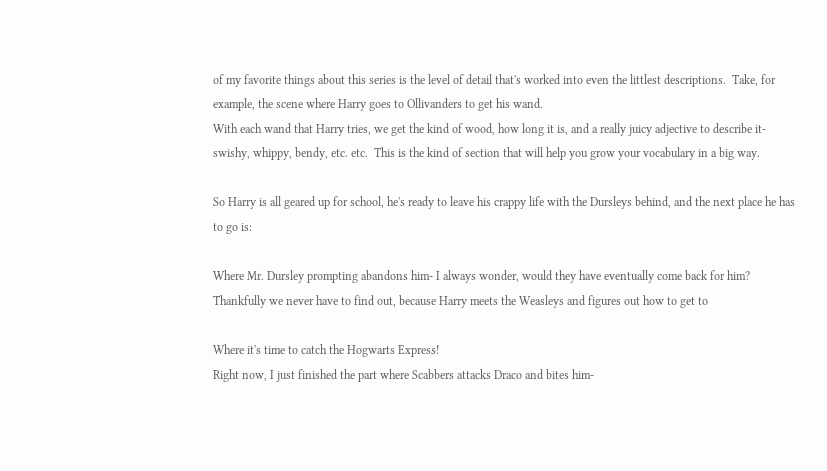of my favorite things about this series is the level of detail that's worked into even the littlest descriptions.  Take, for example, the scene where Harry goes to Ollivanders to get his wand.
With each wand that Harry tries, we get the kind of wood, how long it is, and a really juicy adjective to describe it- swishy, whippy, bendy, etc. etc.  This is the kind of section that will help you grow your vocabulary in a big way.

So Harry is all geared up for school, he's ready to leave his crappy life with the Dursleys behind, and the next place he has to go is:

Where Mr. Dursley prompting abandons him- I always wonder, would they have eventually come back for him? Thankfully we never have to find out, because Harry meets the Weasleys and figures out how to get to

Where it's time to catch the Hogwarts Express!
Right now, I just finished the part where Scabbers attacks Draco and bites him-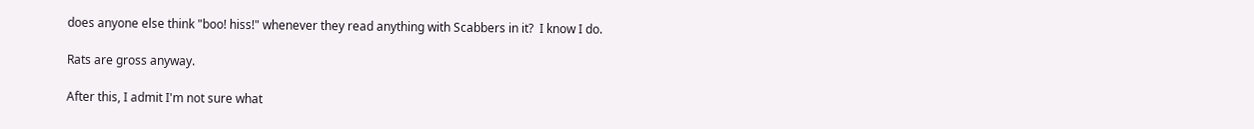does anyone else think "boo! hiss!" whenever they read anything with Scabbers in it?  I know I do.

Rats are gross anyway.

After this, I admit I'm not sure what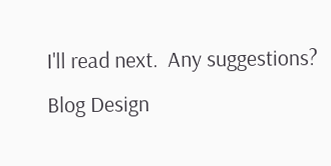I'll read next.  Any suggestions?
Blog Design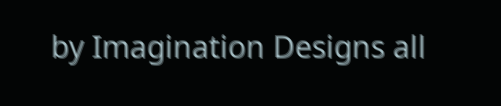by Imagination Designs all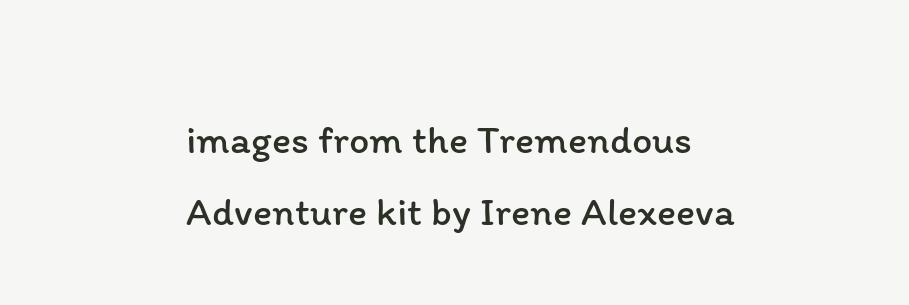images from the Tremendous Adventure kit by Irene Alexeeva